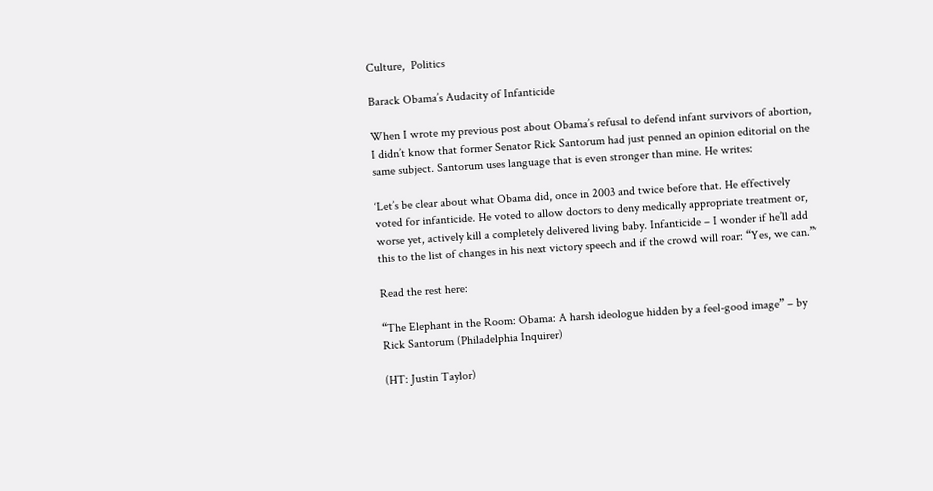Culture,  Politics

Barack Obama’s Audacity of Infanticide

When I wrote my previous post about Obama’s refusal to defend infant survivors of abortion, I didn’t know that former Senator Rick Santorum had just penned an opinion editorial on the same subject. Santorum uses language that is even stronger than mine. He writes:

‘Let’s be clear about what Obama did, once in 2003 and twice before that. He effectively voted for infanticide. He voted to allow doctors to deny medically appropriate treatment or, worse yet, actively kill a completely delivered living baby. Infanticide – I wonder if he’ll add this to the list of changes in his next victory speech and if the crowd will roar: “Yes, we can.”‘

Read the rest here:

“The Elephant in the Room: Obama: A harsh ideologue hidden by a feel-good image” – by Rick Santorum (Philadelphia Inquirer)

(HT: Justin Taylor)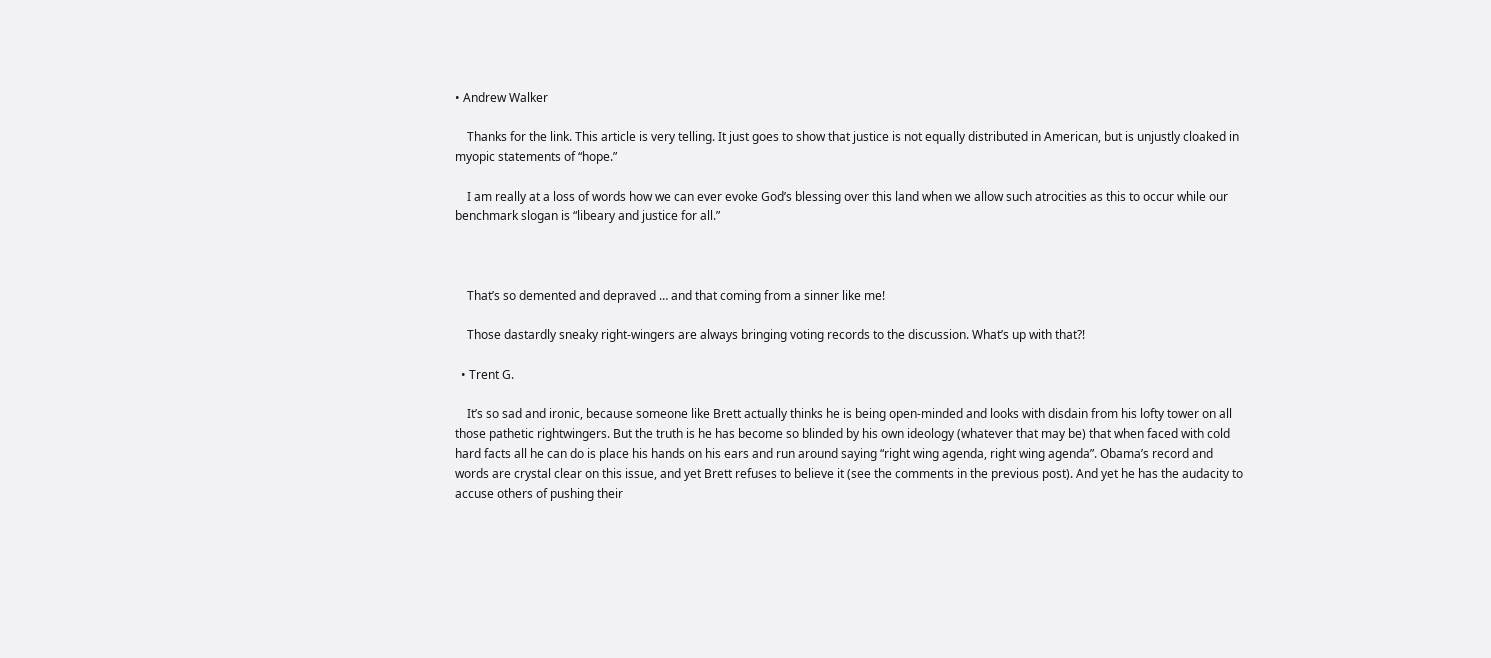• Andrew Walker

    Thanks for the link. This article is very telling. It just goes to show that justice is not equally distributed in American, but is unjustly cloaked in myopic statements of “hope.”

    I am really at a loss of words how we can ever evoke God’s blessing over this land when we allow such atrocities as this to occur while our benchmark slogan is “libeary and justice for all.”



    That’s so demented and depraved … and that coming from a sinner like me!

    Those dastardly sneaky right-wingers are always bringing voting records to the discussion. What’s up with that?!

  • Trent G.

    It’s so sad and ironic, because someone like Brett actually thinks he is being open-minded and looks with disdain from his lofty tower on all those pathetic rightwingers. But the truth is he has become so blinded by his own ideology (whatever that may be) that when faced with cold hard facts all he can do is place his hands on his ears and run around saying “right wing agenda, right wing agenda”. Obama’s record and words are crystal clear on this issue, and yet Brett refuses to believe it (see the comments in the previous post). And yet he has the audacity to accuse others of pushing their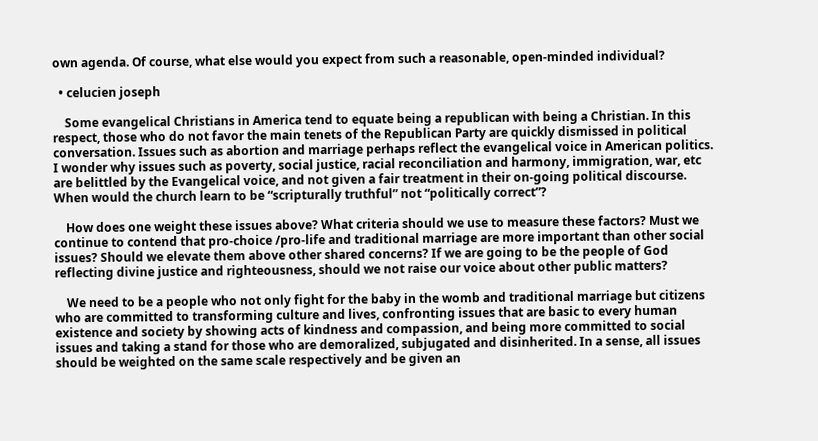own agenda. Of course, what else would you expect from such a reasonable, open-minded individual?

  • celucien joseph

    Some evangelical Christians in America tend to equate being a republican with being a Christian. In this respect, those who do not favor the main tenets of the Republican Party are quickly dismissed in political conversation. Issues such as abortion and marriage perhaps reflect the evangelical voice in American politics. I wonder why issues such as poverty, social justice, racial reconciliation and harmony, immigration, war, etc are belittled by the Evangelical voice, and not given a fair treatment in their on-going political discourse. When would the church learn to be “scripturally truthful” not “politically correct”?

    How does one weight these issues above? What criteria should we use to measure these factors? Must we continue to contend that pro-choice /pro-life and traditional marriage are more important than other social issues? Should we elevate them above other shared concerns? If we are going to be the people of God reflecting divine justice and righteousness, should we not raise our voice about other public matters?

    We need to be a people who not only fight for the baby in the womb and traditional marriage but citizens who are committed to transforming culture and lives, confronting issues that are basic to every human existence and society by showing acts of kindness and compassion, and being more committed to social issues and taking a stand for those who are demoralized, subjugated and disinherited. In a sense, all issues should be weighted on the same scale respectively and be given an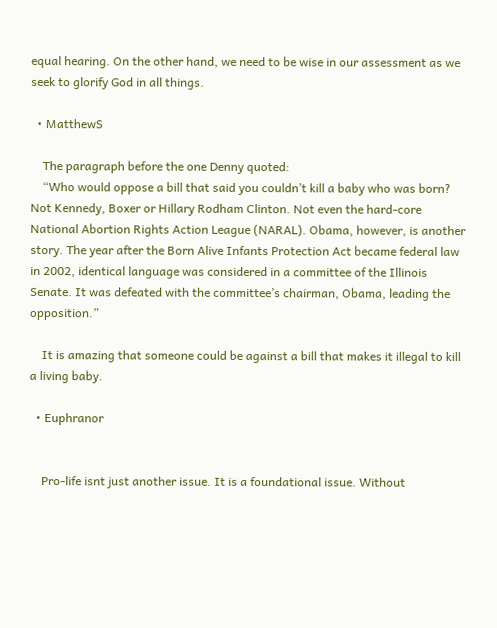equal hearing. On the other hand, we need to be wise in our assessment as we seek to glorify God in all things.

  • MatthewS

    The paragraph before the one Denny quoted:
    “Who would oppose a bill that said you couldn’t kill a baby who was born? Not Kennedy, Boxer or Hillary Rodham Clinton. Not even the hard-core National Abortion Rights Action League (NARAL). Obama, however, is another story. The year after the Born Alive Infants Protection Act became federal law in 2002, identical language was considered in a committee of the Illinois Senate. It was defeated with the committee’s chairman, Obama, leading the opposition.”

    It is amazing that someone could be against a bill that makes it illegal to kill a living baby.

  • Euphranor


    Pro-life isnt just another issue. It is a foundational issue. Without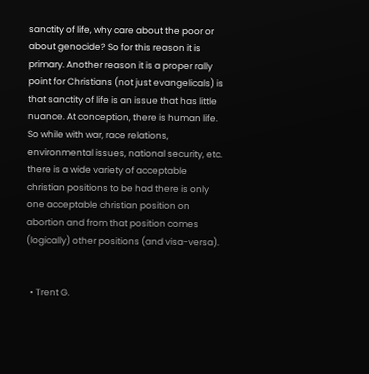sanctity of life, why care about the poor or about genocide? So for this reason it is primary. Another reason it is a proper rally point for Christians (not just evangelicals) is that sanctity of life is an issue that has little nuance. At conception, there is human life. So while with war, race relations, environmental issues, national security, etc. there is a wide variety of acceptable christian positions to be had there is only one acceptable christian position on abortion and from that position comes (logically) other positions (and visa-versa).


  • Trent G.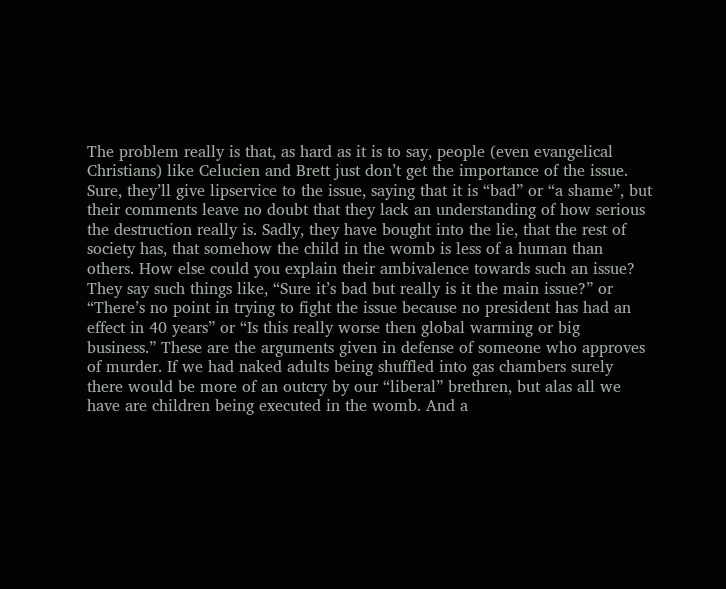The problem really is that, as hard as it is to say, people (even evangelical Christians) like Celucien and Brett just don’t get the importance of the issue. Sure, they’ll give lipservice to the issue, saying that it is “bad” or “a shame”, but their comments leave no doubt that they lack an understanding of how serious the destruction really is. Sadly, they have bought into the lie, that the rest of society has, that somehow the child in the womb is less of a human than others. How else could you explain their ambivalence towards such an issue? They say such things like, “Sure it’s bad but really is it the main issue?” or “There’s no point in trying to fight the issue because no president has had an effect in 40 years” or “Is this really worse then global warming or big business.” These are the arguments given in defense of someone who approves of murder. If we had naked adults being shuffled into gas chambers surely there would be more of an outcry by our “liberal” brethren, but alas all we have are children being executed in the womb. And a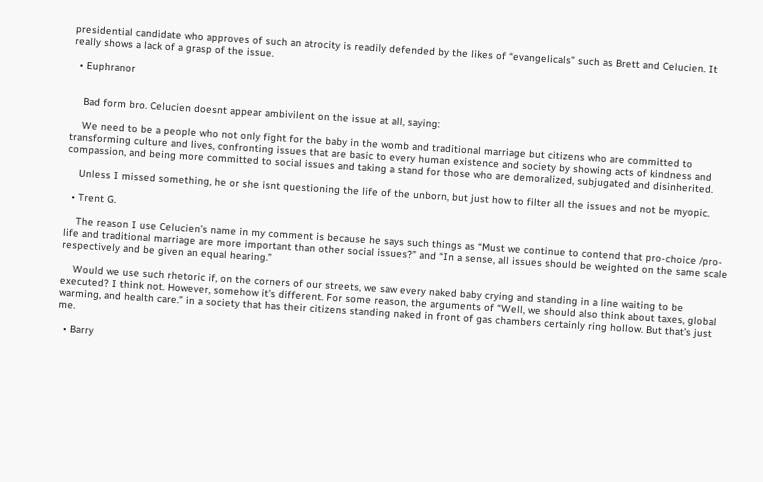presidential candidate who approves of such an atrocity is readily defended by the likes of “evangelicals” such as Brett and Celucien. It really shows a lack of a grasp of the issue.

  • Euphranor


    Bad form bro. Celucien doesnt appear ambivilent on the issue at all, saying:

    We need to be a people who not only fight for the baby in the womb and traditional marriage but citizens who are committed to transforming culture and lives, confronting issues that are basic to every human existence and society by showing acts of kindness and compassion, and being more committed to social issues and taking a stand for those who are demoralized, subjugated and disinherited.

    Unless I missed something, he or she isnt questioning the life of the unborn, but just how to filter all the issues and not be myopic.

  • Trent G.

    The reason I use Celucien’s name in my comment is because he says such things as “Must we continue to contend that pro-choice /pro-life and traditional marriage are more important than other social issues?” and “In a sense, all issues should be weighted on the same scale respectively and be given an equal hearing.”

    Would we use such rhetoric if, on the corners of our streets, we saw every naked baby crying and standing in a line waiting to be executed? I think not. However, somehow it’s different. For some reason, the arguments of “Well, we should also think about taxes, global warming, and health care.” in a society that has their citizens standing naked in front of gas chambers certainly ring hollow. But that’s just me.

  • Barry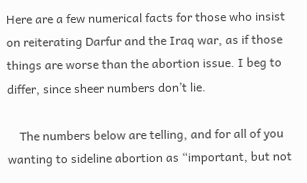Here are a few numerical facts for those who insist on reiterating Darfur and the Iraq war, as if those things are worse than the abortion issue. I beg to differ, since sheer numbers don’t lie.

    The numbers below are telling, and for all of you wanting to sideline abortion as “important, but not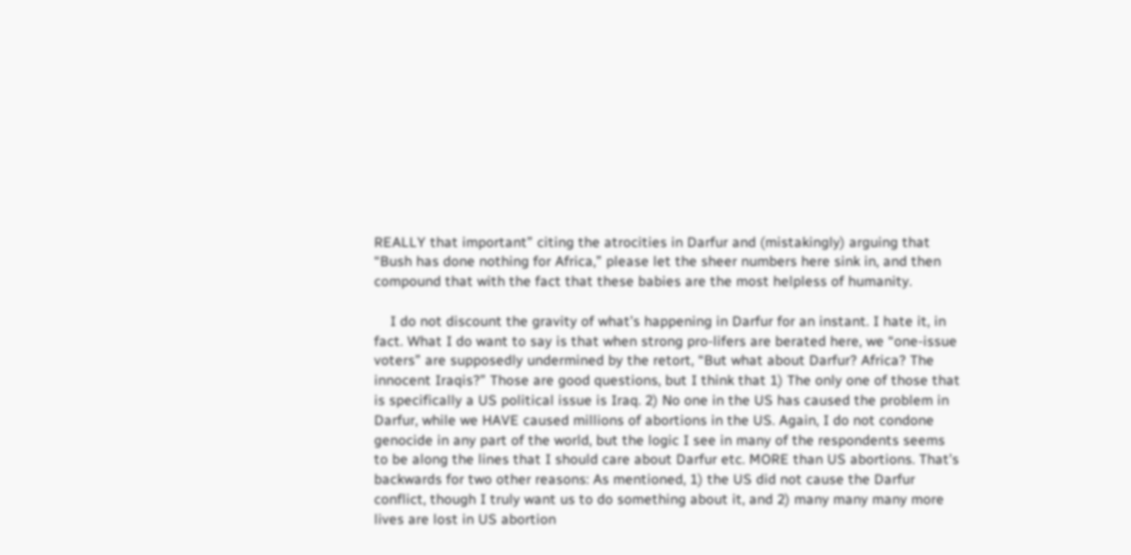REALLY that important” citing the atrocities in Darfur and (mistakingly) arguing that “Bush has done nothing for Africa,” please let the sheer numbers here sink in, and then compound that with the fact that these babies are the most helpless of humanity.

    I do not discount the gravity of what’s happening in Darfur for an instant. I hate it, in fact. What I do want to say is that when strong pro-lifers are berated here, we “one-issue voters” are supposedly undermined by the retort, “But what about Darfur? Africa? The innocent Iraqis?” Those are good questions, but I think that 1) The only one of those that is specifically a US political issue is Iraq. 2) No one in the US has caused the problem in Darfur, while we HAVE caused millions of abortions in the US. Again, I do not condone genocide in any part of the world, but the logic I see in many of the respondents seems to be along the lines that I should care about Darfur etc. MORE than US abortions. That’s backwards for two other reasons: As mentioned, 1) the US did not cause the Darfur conflict, though I truly want us to do something about it, and 2) many many many more lives are lost in US abortion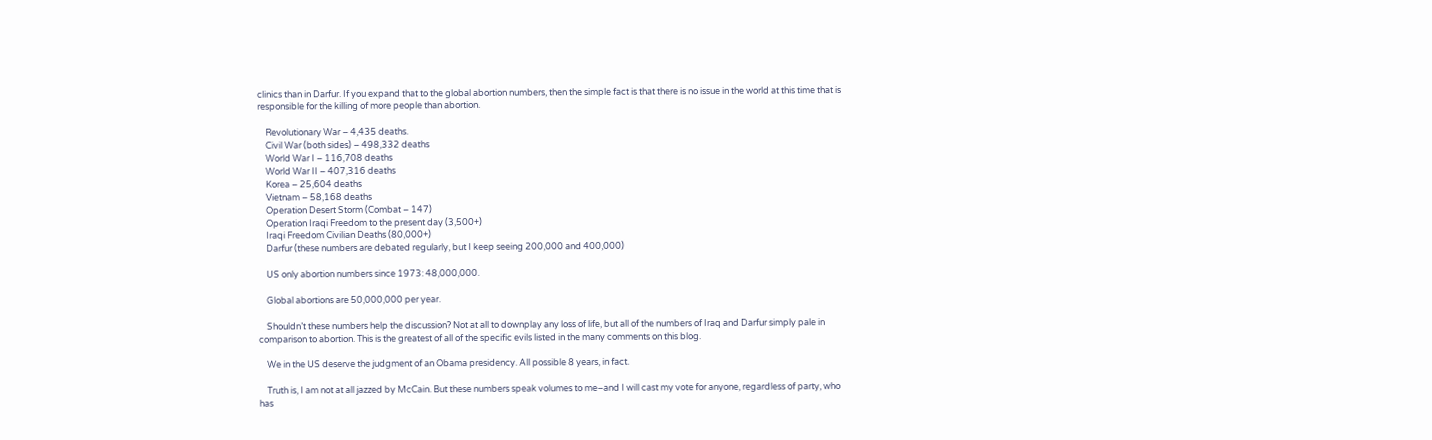clinics than in Darfur. If you expand that to the global abortion numbers, then the simple fact is that there is no issue in the world at this time that is responsible for the killing of more people than abortion.

    Revolutionary War – 4,435 deaths.
    Civil War (both sides) – 498,332 deaths
    World War I – 116,708 deaths
    World War II – 407,316 deaths
    Korea – 25,604 deaths
    Vietnam – 58,168 deaths
    Operation Desert Storm (Combat – 147)
    Operation Iraqi Freedom to the present day (3,500+)
    Iraqi Freedom Civilian Deaths (80,000+)
    Darfur (these numbers are debated regularly, but I keep seeing 200,000 and 400,000)

    US only abortion numbers since 1973: 48,000,000.

    Global abortions are 50,000,000 per year.

    Shouldn’t these numbers help the discussion? Not at all to downplay any loss of life, but all of the numbers of Iraq and Darfur simply pale in comparison to abortion. This is the greatest of all of the specific evils listed in the many comments on this blog.

    We in the US deserve the judgment of an Obama presidency. All possible 8 years, in fact.

    Truth is, I am not at all jazzed by McCain. But these numbers speak volumes to me–and I will cast my vote for anyone, regardless of party, who has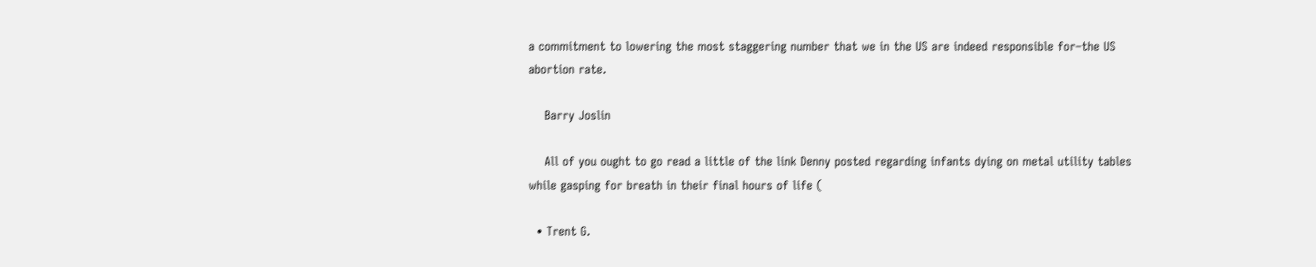a commitment to lowering the most staggering number that we in the US are indeed responsible for–the US abortion rate.

    Barry Joslin

    All of you ought to go read a little of the link Denny posted regarding infants dying on metal utility tables while gasping for breath in their final hours of life (

  • Trent G.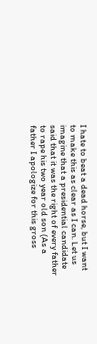I hate to beat a dead horse, but I want to make this as clear as I can. Let us imagine that a presidential candidate said that it was the right of every father to rape his two year old son (As a father I apologize for this gross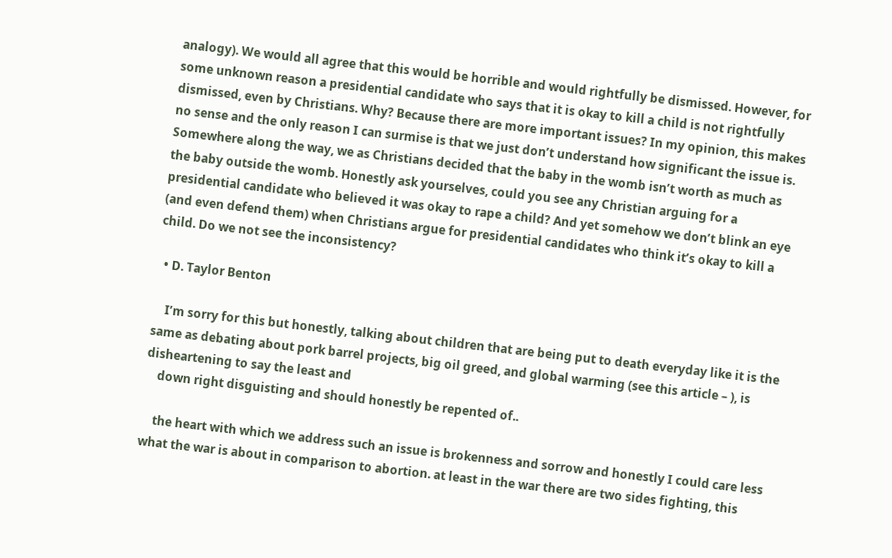analogy). We would all agree that this would be horrible and would rightfully be dismissed. However, for some unknown reason a presidential candidate who says that it is okay to kill a child is not rightfully dismissed, even by Christians. Why? Because there are more important issues? In my opinion, this makes no sense and the only reason I can surmise is that we just don’t understand how significant the issue is. Somewhere along the way, we as Christians decided that the baby in the womb isn’t worth as much as the baby outside the womb. Honestly ask yourselves, could you see any Christian arguing for a presidential candidate who believed it was okay to rape a child? And yet somehow we don’t blink an eye (and even defend them) when Christians argue for presidential candidates who think it’s okay to kill a child. Do we not see the inconsistency?

  • D. Taylor Benton

    I’m sorry for this but honestly, talking about children that are being put to death everyday like it is the same as debating about pork barrel projects, big oil greed, and global warming (see this article – ), is disheartening to say the least and
    down right disguisting and should honestly be repented of..

    the heart with which we address such an issue is brokenness and sorrow and honestly I could care less what the war is about in comparison to abortion. at least in the war there are two sides fighting, this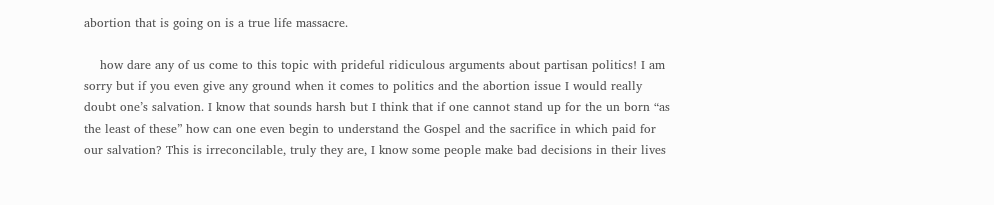abortion that is going on is a true life massacre.

    how dare any of us come to this topic with prideful ridiculous arguments about partisan politics! I am sorry but if you even give any ground when it comes to politics and the abortion issue I would really doubt one’s salvation. I know that sounds harsh but I think that if one cannot stand up for the un born “as the least of these” how can one even begin to understand the Gospel and the sacrifice in which paid for our salvation? This is irreconcilable, truly they are, I know some people make bad decisions in their lives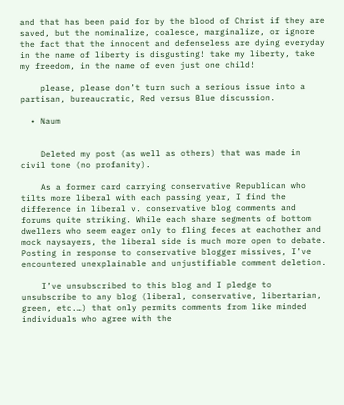and that has been paid for by the blood of Christ if they are saved, but the nominalize, coalesce, marginalize, or ignore the fact that the innocent and defenseless are dying everyday in the name of liberty is disgusting! take my liberty, take my freedom, in the name of even just one child!

    please, please don’t turn such a serious issue into a partisan, bureaucratic, Red versus Blue discussion.

  • Naum


    Deleted my post (as well as others) that was made in civil tone (no profanity).

    As a former card carrying conservative Republican who tilts more liberal with each passing year, I find the difference in liberal v. conservative blog comments and forums quite striking. While each share segments of bottom dwellers who seem eager only to fling feces at eachother and mock naysayers, the liberal side is much more open to debate. Posting in response to conservative blogger missives, I’ve encountered unexplainable and unjustifiable comment deletion.

    I’ve unsubscribed to this blog and I pledge to unsubscribe to any blog (liberal, conservative, libertarian, green, etc.…) that only permits comments from like minded individuals who agree with the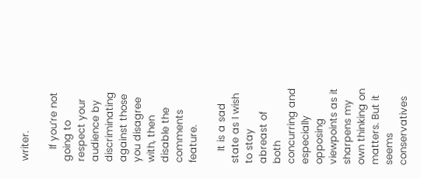writer.

    If you’re not going to respect your audience by discriminating against those you disagree with, then disable the comments feature.

    It is a sad state as I wish to stay abreast of both concurring and especially opposing viewpoints as it sharpens my own thinking on matters. But it seems conservatives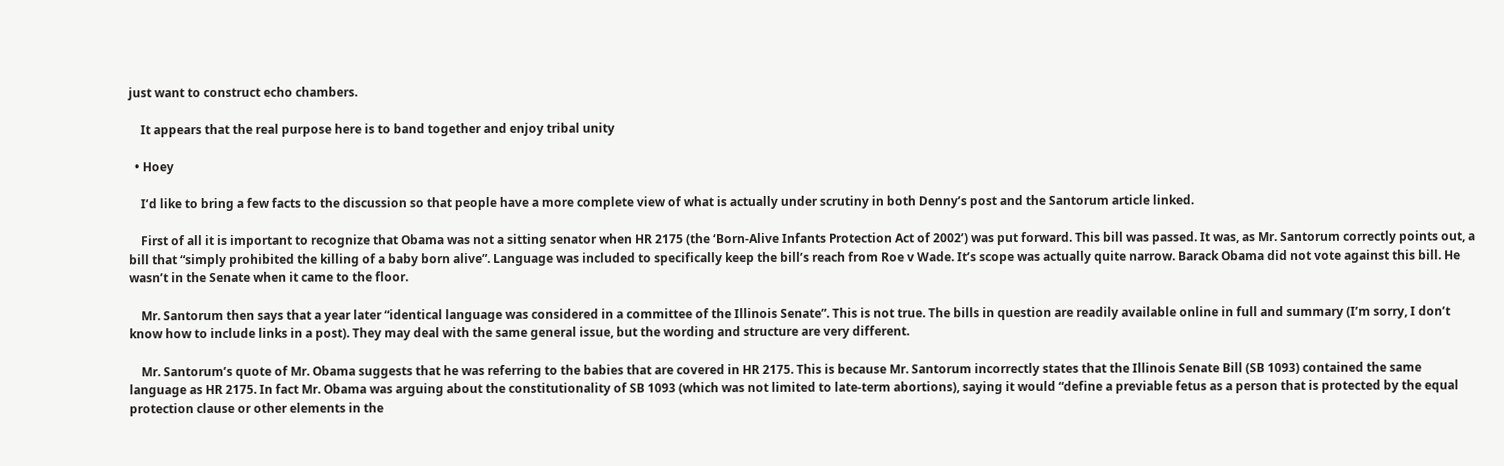just want to construct echo chambers.

    It appears that the real purpose here is to band together and enjoy tribal unity

  • Hoey

    I’d like to bring a few facts to the discussion so that people have a more complete view of what is actually under scrutiny in both Denny’s post and the Santorum article linked.

    First of all it is important to recognize that Obama was not a sitting senator when HR 2175 (the ‘Born-Alive Infants Protection Act of 2002’) was put forward. This bill was passed. It was, as Mr. Santorum correctly points out, a bill that “simply prohibited the killing of a baby born alive”. Language was included to specifically keep the bill’s reach from Roe v Wade. It’s scope was actually quite narrow. Barack Obama did not vote against this bill. He wasn’t in the Senate when it came to the floor.

    Mr. Santorum then says that a year later “identical language was considered in a committee of the Illinois Senate”. This is not true. The bills in question are readily available online in full and summary (I’m sorry, I don’t know how to include links in a post). They may deal with the same general issue, but the wording and structure are very different.

    Mr. Santorum’s quote of Mr. Obama suggests that he was referring to the babies that are covered in HR 2175. This is because Mr. Santorum incorrectly states that the Illinois Senate Bill (SB 1093) contained the same language as HR 2175. In fact Mr. Obama was arguing about the constitutionality of SB 1093 (which was not limited to late-term abortions), saying it would “define a previable fetus as a person that is protected by the equal protection clause or other elements in the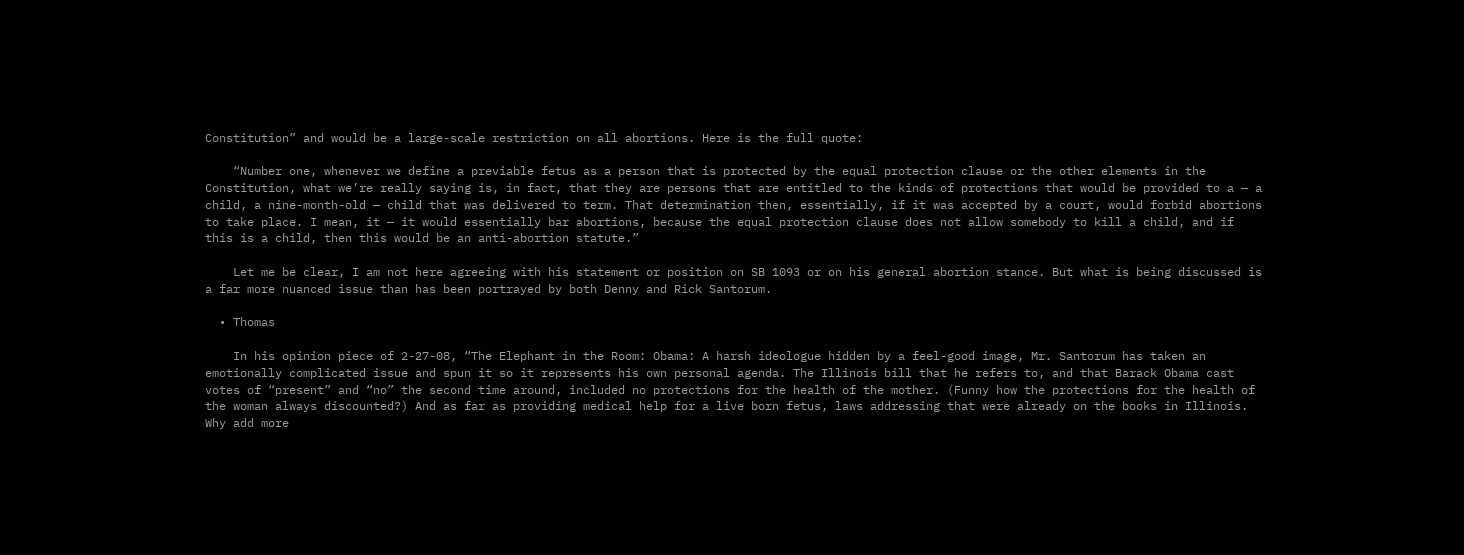Constitution” and would be a large-scale restriction on all abortions. Here is the full quote:

    “Number one, whenever we define a previable fetus as a person that is protected by the equal protection clause or the other elements in the Constitution, what we’re really saying is, in fact, that they are persons that are entitled to the kinds of protections that would be provided to a — a child, a nine-month-old — child that was delivered to term. That determination then, essentially, if it was accepted by a court, would forbid abortions to take place. I mean, it — it would essentially bar abortions, because the equal protection clause does not allow somebody to kill a child, and if this is a child, then this would be an anti-abortion statute.”

    Let me be clear, I am not here agreeing with his statement or position on SB 1093 or on his general abortion stance. But what is being discussed is a far more nuanced issue than has been portrayed by both Denny and Rick Santorum.

  • Thomas

    In his opinion piece of 2-27-08, “The Elephant in the Room: Obama: A harsh ideologue hidden by a feel-good image, Mr. Santorum has taken an emotionally complicated issue and spun it so it represents his own personal agenda. The Illinois bill that he refers to, and that Barack Obama cast votes of “present” and “no” the second time around, included no protections for the health of the mother. (Funny how the protections for the health of the woman always discounted?) And as far as providing medical help for a live born fetus, laws addressing that were already on the books in Illinois. Why add more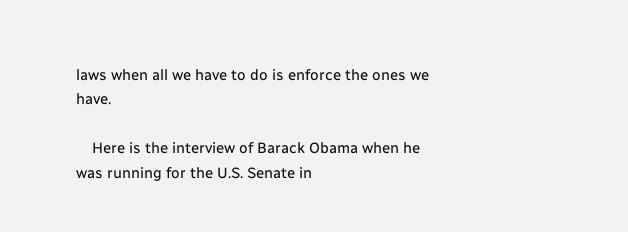laws when all we have to do is enforce the ones we have.

    Here is the interview of Barack Obama when he was running for the U.S. Senate in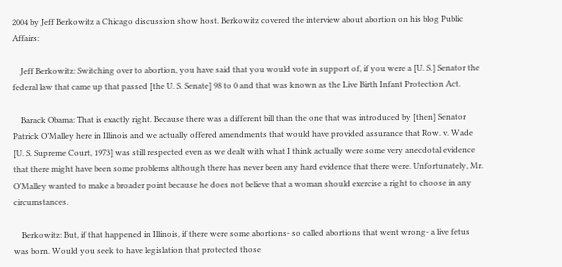2004 by Jeff Berkowitz a Chicago discussion show host. Berkowitz covered the interview about abortion on his blog Public Affairs:

    Jeff Berkowitz: Switching over to abortion, you have said that you would vote in support of, if you were a [U. S.] Senator the federal law that came up that passed [the U. S. Senate] 98 to 0 and that was known as the Live Birth Infant Protection Act.

    Barack Obama: That is exactly right. Because there was a different bill than the one that was introduced by [then] Senator Patrick O’Malley here in Illinois and we actually offered amendments that would have provided assurance that Row. v. Wade [U. S. Supreme Court, 1973] was still respected even as we dealt with what I think actually were some very anecdotal evidence that there might have been some problems although there has never been any hard evidence that there were. Unfortunately, Mr. O’Malley wanted to make a broader point because he does not believe that a woman should exercise a right to choose in any circumstances.

    Berkowitz: But, if that happened in Illinois, if there were some abortions- so called abortions that went wrong- a live fetus was born. Would you seek to have legislation that protected those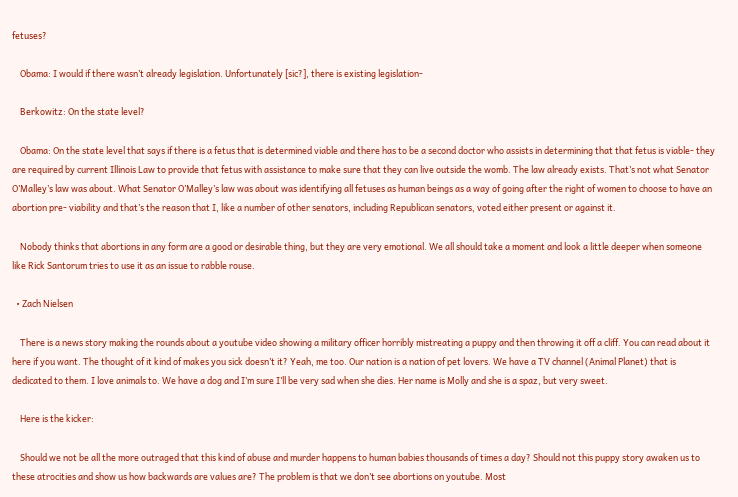fetuses?

    Obama: I would if there wasn’t already legislation. Unfortunately [sic?], there is existing legislation-

    Berkowitz: On the state level?

    Obama: On the state level that says if there is a fetus that is determined viable and there has to be a second doctor who assists in determining that that fetus is viable- they are required by current Illinois Law to provide that fetus with assistance to make sure that they can live outside the womb. The law already exists. That’s not what Senator O’Malley’s law was about. What Senator O’Malley’s law was about was identifying all fetuses as human beings as a way of going after the right of women to choose to have an abortion pre- viability and that’s the reason that I, like a number of other senators, including Republican senators, voted either present or against it.

    Nobody thinks that abortions in any form are a good or desirable thing, but they are very emotional. We all should take a moment and look a little deeper when someone like Rick Santorum tries to use it as an issue to rabble rouse.

  • Zach Nielsen

    There is a news story making the rounds about a youtube video showing a military officer horribly mistreating a puppy and then throwing it off a cliff. You can read about it here if you want. The thought of it kind of makes you sick doesn’t it? Yeah, me too. Our nation is a nation of pet lovers. We have a TV channel (Animal Planet) that is dedicated to them. I love animals to. We have a dog and I’m sure I’ll be very sad when she dies. Her name is Molly and she is a spaz, but very sweet.

    Here is the kicker:

    Should we not be all the more outraged that this kind of abuse and murder happens to human babies thousands of times a day? Should not this puppy story awaken us to these atrocities and show us how backwards are values are? The problem is that we don’t see abortions on youtube. Most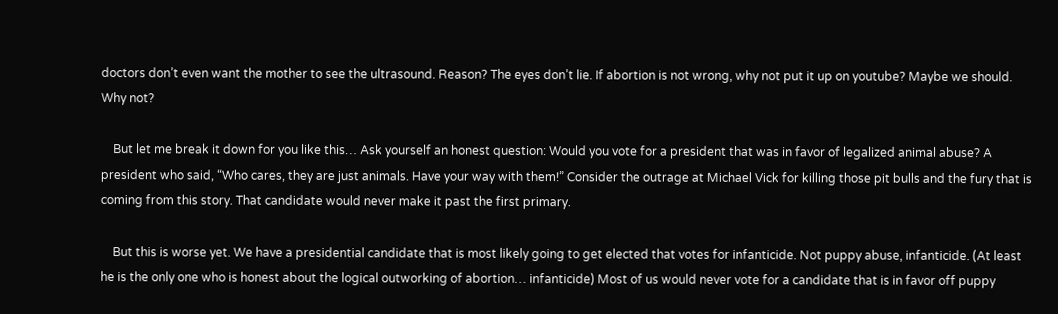doctors don’t even want the mother to see the ultrasound. Reason? The eyes don’t lie. If abortion is not wrong, why not put it up on youtube? Maybe we should. Why not?

    But let me break it down for you like this… Ask yourself an honest question: Would you vote for a president that was in favor of legalized animal abuse? A president who said, “Who cares, they are just animals. Have your way with them!” Consider the outrage at Michael Vick for killing those pit bulls and the fury that is coming from this story. That candidate would never make it past the first primary.

    But this is worse yet. We have a presidential candidate that is most likely going to get elected that votes for infanticide. Not puppy abuse, infanticide. (At least he is the only one who is honest about the logical outworking of abortion… infanticide) Most of us would never vote for a candidate that is in favor off puppy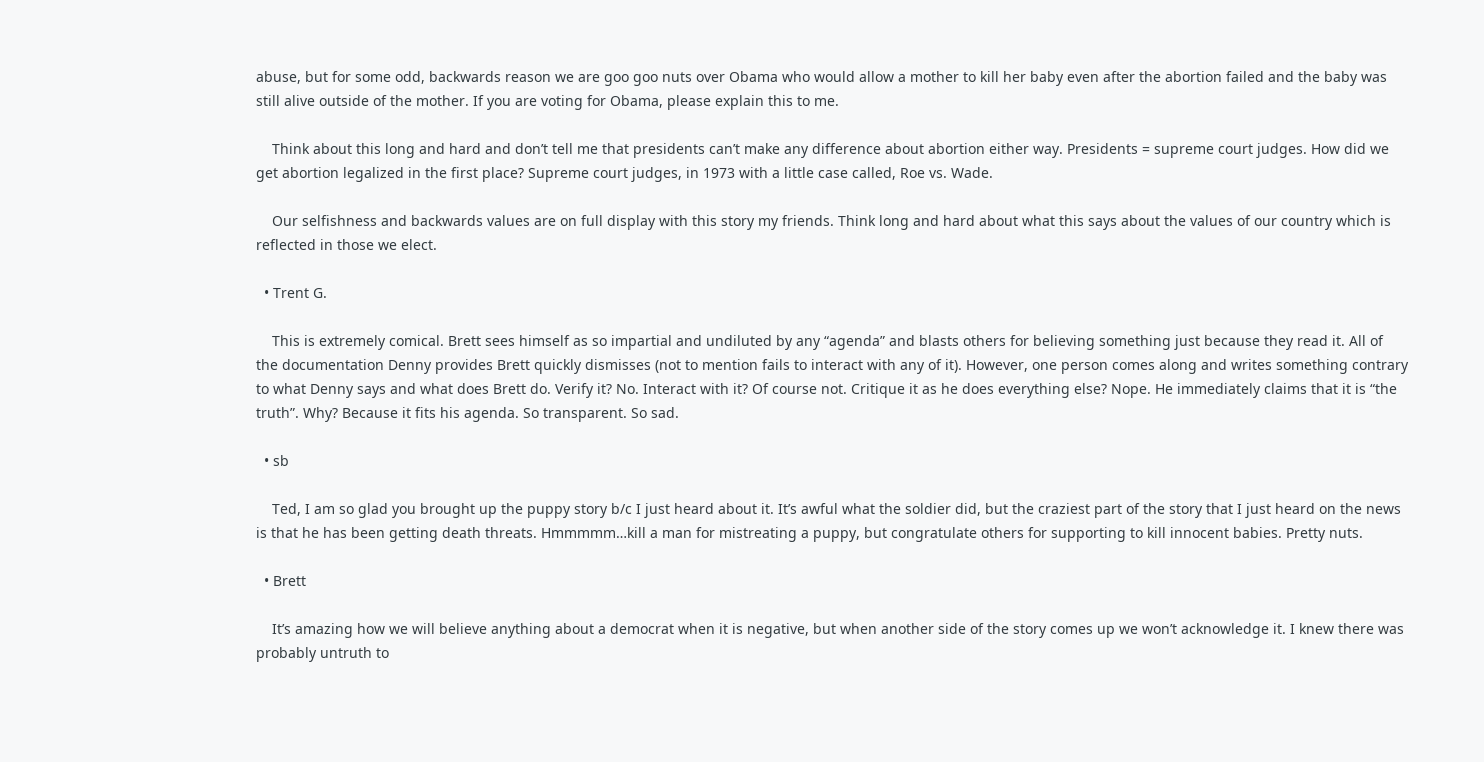abuse, but for some odd, backwards reason we are goo goo nuts over Obama who would allow a mother to kill her baby even after the abortion failed and the baby was still alive outside of the mother. If you are voting for Obama, please explain this to me.

    Think about this long and hard and don’t tell me that presidents can’t make any difference about abortion either way. Presidents = supreme court judges. How did we get abortion legalized in the first place? Supreme court judges, in 1973 with a little case called, Roe vs. Wade.

    Our selfishness and backwards values are on full display with this story my friends. Think long and hard about what this says about the values of our country which is reflected in those we elect.

  • Trent G.

    This is extremely comical. Brett sees himself as so impartial and undiluted by any “agenda” and blasts others for believing something just because they read it. All of the documentation Denny provides Brett quickly dismisses (not to mention fails to interact with any of it). However, one person comes along and writes something contrary to what Denny says and what does Brett do. Verify it? No. Interact with it? Of course not. Critique it as he does everything else? Nope. He immediately claims that it is “the truth”. Why? Because it fits his agenda. So transparent. So sad.

  • sb

    Ted, I am so glad you brought up the puppy story b/c I just heard about it. It’s awful what the soldier did, but the craziest part of the story that I just heard on the news is that he has been getting death threats. Hmmmmm…kill a man for mistreating a puppy, but congratulate others for supporting to kill innocent babies. Pretty nuts.

  • Brett

    It’s amazing how we will believe anything about a democrat when it is negative, but when another side of the story comes up we won’t acknowledge it. I knew there was probably untruth to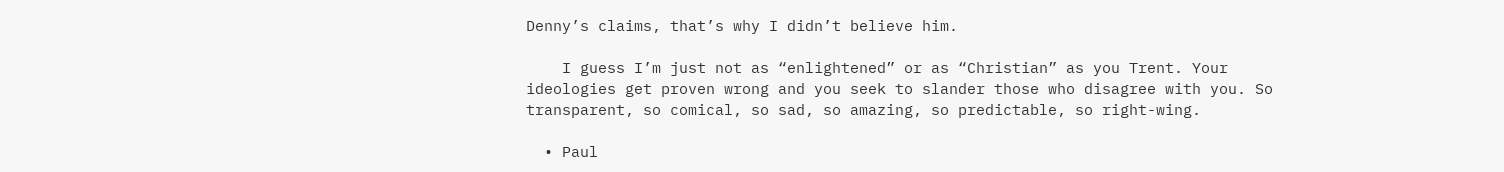Denny’s claims, that’s why I didn’t believe him.

    I guess I’m just not as “enlightened” or as “Christian” as you Trent. Your ideologies get proven wrong and you seek to slander those who disagree with you. So transparent, so comical, so sad, so amazing, so predictable, so right-wing.

  • Paul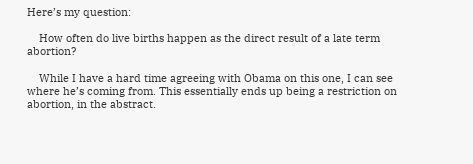Here’s my question:

    How often do live births happen as the direct result of a late term abortion?

    While I have a hard time agreeing with Obama on this one, I can see where he’s coming from. This essentially ends up being a restriction on abortion, in the abstract.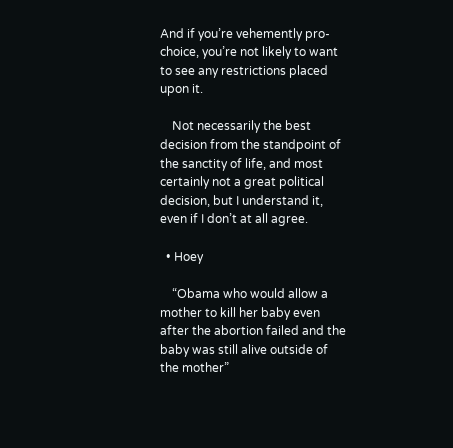And if you’re vehemently pro-choice, you’re not likely to want to see any restrictions placed upon it.

    Not necessarily the best decision from the standpoint of the sanctity of life, and most certainly not a great political decision, but I understand it, even if I don’t at all agree.

  • Hoey

    “Obama who would allow a mother to kill her baby even after the abortion failed and the baby was still alive outside of the mother”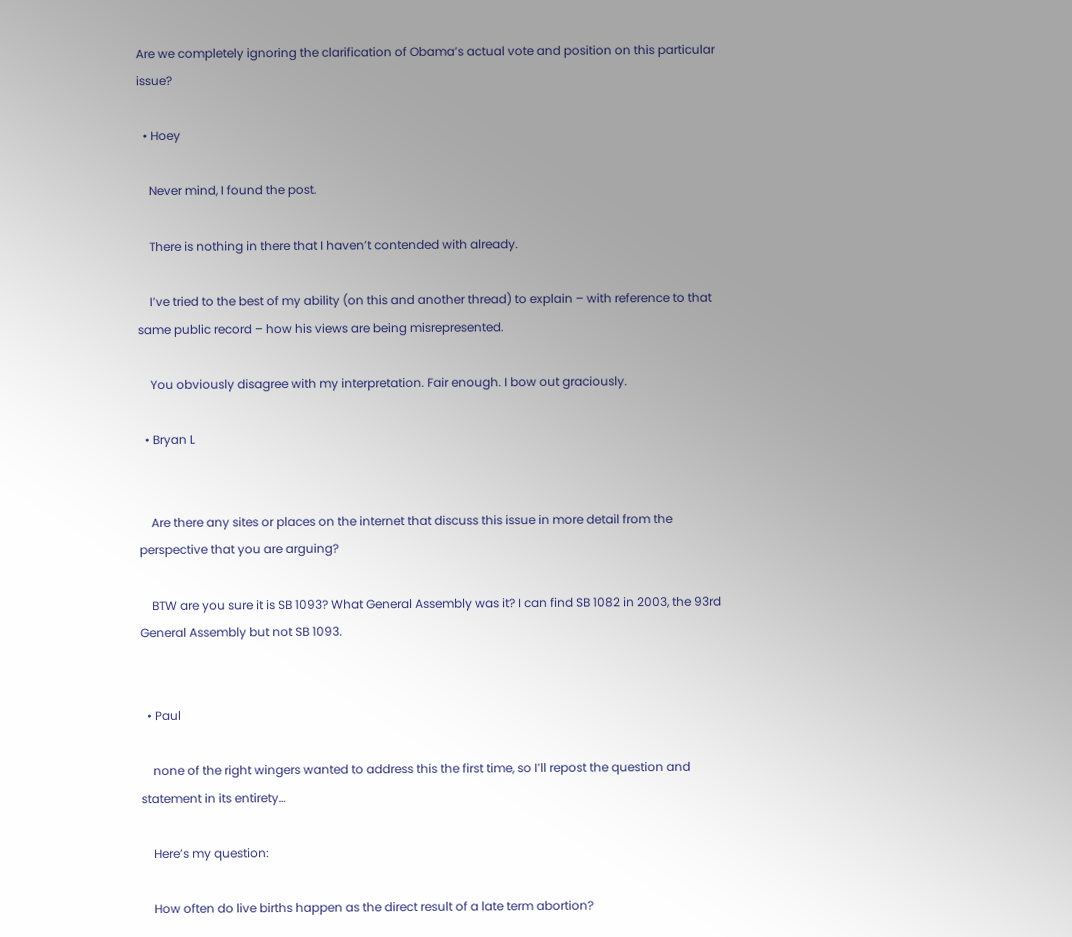Are we completely ignoring the clarification of Obama’s actual vote and position on this particular issue?

  • Hoey

    Never mind, I found the post.

    There is nothing in there that I haven’t contended with already.

    I’ve tried to the best of my ability (on this and another thread) to explain – with reference to that same public record – how his views are being misrepresented.

    You obviously disagree with my interpretation. Fair enough. I bow out graciously.

  • Bryan L


    Are there any sites or places on the internet that discuss this issue in more detail from the perspective that you are arguing?

    BTW are you sure it is SB 1093? What General Assembly was it? I can find SB 1082 in 2003, the 93rd General Assembly but not SB 1093.


  • Paul

    none of the right wingers wanted to address this the first time, so I’ll repost the question and statement in its entirety…

    Here’s my question:

    How often do live births happen as the direct result of a late term abortion?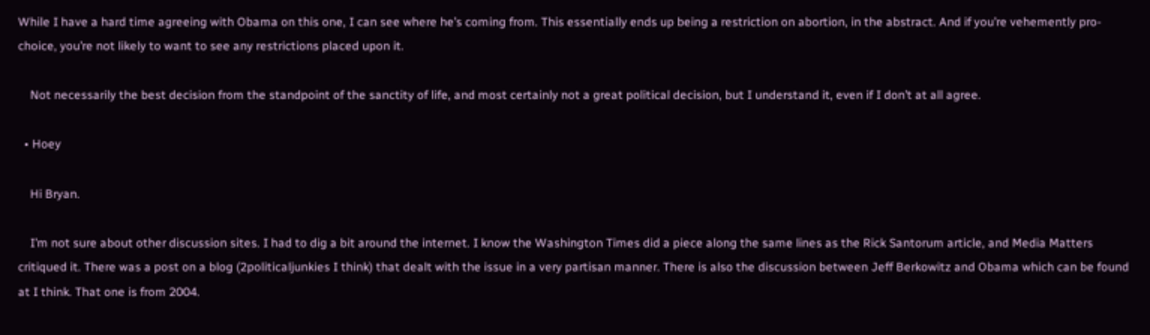While I have a hard time agreeing with Obama on this one, I can see where he’s coming from. This essentially ends up being a restriction on abortion, in the abstract. And if you’re vehemently pro-choice, you’re not likely to want to see any restrictions placed upon it.

    Not necessarily the best decision from the standpoint of the sanctity of life, and most certainly not a great political decision, but I understand it, even if I don’t at all agree.

  • Hoey

    Hi Bryan.

    I’m not sure about other discussion sites. I had to dig a bit around the internet. I know the Washington Times did a piece along the same lines as the Rick Santorum article, and Media Matters critiqued it. There was a post on a blog (2politicaljunkies I think) that dealt with the issue in a very partisan manner. There is also the discussion between Jeff Berkowitz and Obama which can be found at I think. That one is from 2004.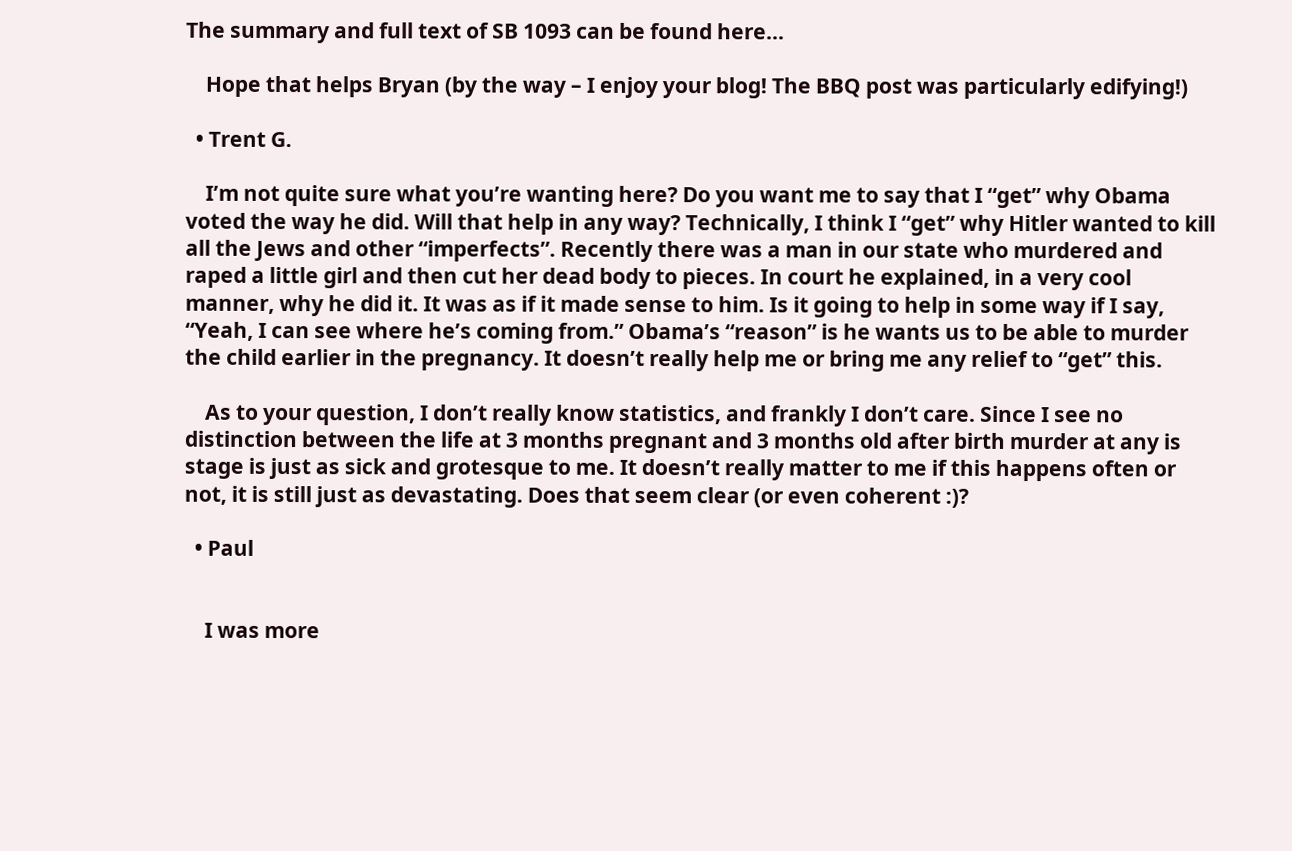The summary and full text of SB 1093 can be found here…

    Hope that helps Bryan (by the way – I enjoy your blog! The BBQ post was particularly edifying!)

  • Trent G.

    I’m not quite sure what you’re wanting here? Do you want me to say that I “get” why Obama voted the way he did. Will that help in any way? Technically, I think I “get” why Hitler wanted to kill all the Jews and other “imperfects”. Recently there was a man in our state who murdered and raped a little girl and then cut her dead body to pieces. In court he explained, in a very cool manner, why he did it. It was as if it made sense to him. Is it going to help in some way if I say, “Yeah, I can see where he’s coming from.” Obama’s “reason” is he wants us to be able to murder the child earlier in the pregnancy. It doesn’t really help me or bring me any relief to “get” this.

    As to your question, I don’t really know statistics, and frankly I don’t care. Since I see no distinction between the life at 3 months pregnant and 3 months old after birth murder at any is stage is just as sick and grotesque to me. It doesn’t really matter to me if this happens often or not, it is still just as devastating. Does that seem clear (or even coherent :)?

  • Paul


    I was more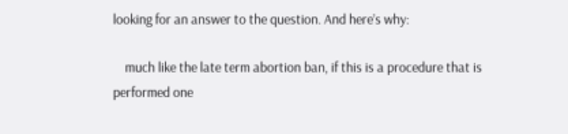looking for an answer to the question. And here’s why:

    much like the late term abortion ban, if this is a procedure that is performed one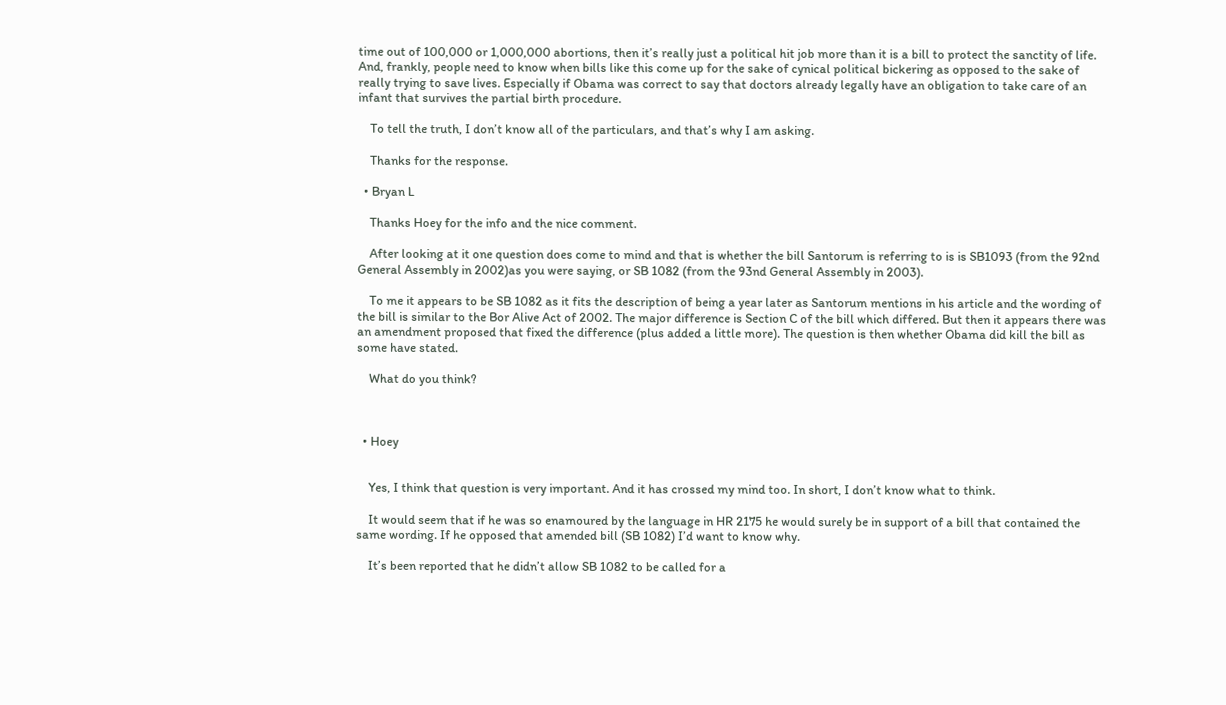time out of 100,000 or 1,000,000 abortions, then it’s really just a political hit job more than it is a bill to protect the sanctity of life. And, frankly, people need to know when bills like this come up for the sake of cynical political bickering as opposed to the sake of really trying to save lives. Especially if Obama was correct to say that doctors already legally have an obligation to take care of an infant that survives the partial birth procedure.

    To tell the truth, I don’t know all of the particulars, and that’s why I am asking.

    Thanks for the response.

  • Bryan L

    Thanks Hoey for the info and the nice comment.

    After looking at it one question does come to mind and that is whether the bill Santorum is referring to is is SB1093 (from the 92nd General Assembly in 2002)as you were saying, or SB 1082 (from the 93nd General Assembly in 2003).

    To me it appears to be SB 1082 as it fits the description of being a year later as Santorum mentions in his article and the wording of the bill is similar to the Bor Alive Act of 2002. The major difference is Section C of the bill which differed. But then it appears there was an amendment proposed that fixed the difference (plus added a little more). The question is then whether Obama did kill the bill as some have stated.

    What do you think?



  • Hoey


    Yes, I think that question is very important. And it has crossed my mind too. In short, I don’t know what to think.

    It would seem that if he was so enamoured by the language in HR 2175 he would surely be in support of a bill that contained the same wording. If he opposed that amended bill (SB 1082) I’d want to know why.

    It’s been reported that he didn’t allow SB 1082 to be called for a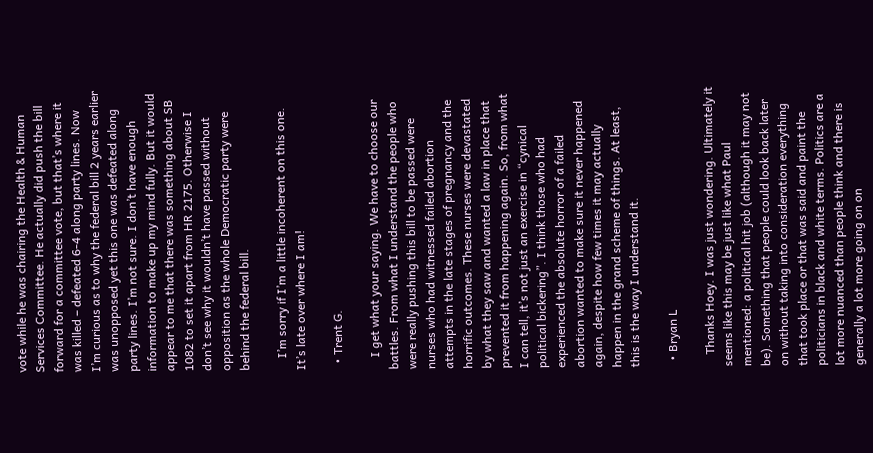vote while he was chairing the Health & Human Services Committee. He actually did push the bill forward for a committee vote, but that’s where it was killed – defeated 6-4 along party lines. Now I’m curious as to why the federal bill 2 years earlier was unopposed yet this one was defeated along party lines. I’m not sure. I don’t have enough information to make up my mind fully. But it would appear to me that there was something about SB 1082 to set it apart from HR 2175. Otherwise I don’t see why it wouldn’t have passed without opposition as the whole Democratic party were behind the federal bill.

    I’m sorry if I’m a little incoherent on this one. It’s late over where I am!

  • Trent G.

    I get what your saying. We have to choose our battles. From what I understand the people who were really pushing this bill to be passed were nurses who had witnessed failed abortion attempts in the late stages of pregnancy and the horrific outcomes. These nurses were devastated by what they saw and wanted a law in place that prevented it from happening again. So, from what I can tell, it’s not just an exercise in “cynical political bickering”. I think those who had experienced the absolute horror of a failed abortion wanted to make sure it never happened again, despite how few times it may actually happen in the grand scheme of things. At least, this is the way I understand it.

  • Bryan L

    Thanks Hoey. I was just wondering. Ultimately it seems like this may be just like what Paul mentioned: a political hit job (although it may not be). Something that people could look back later on without taking into consideration everything that took place or that was said and paint the politicians in black and white terms. Politics are a lot more nuanced than people think and there is generally a lot more going on on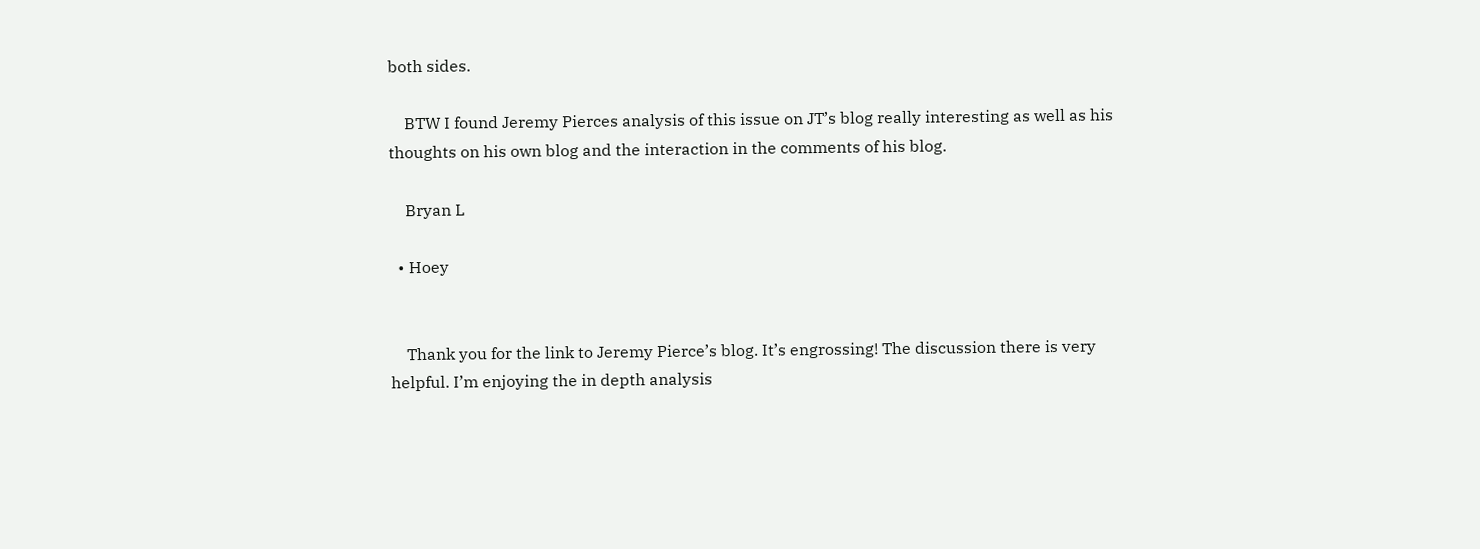both sides.

    BTW I found Jeremy Pierces analysis of this issue on JT’s blog really interesting as well as his thoughts on his own blog and the interaction in the comments of his blog.

    Bryan L

  • Hoey


    Thank you for the link to Jeremy Pierce’s blog. It’s engrossing! The discussion there is very helpful. I’m enjoying the in depth analysis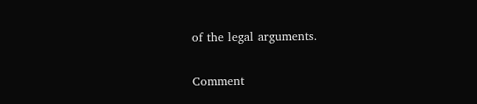of the legal arguments.

Comment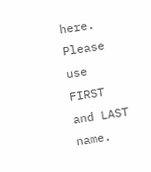here. Please use FIRST and LAST name.